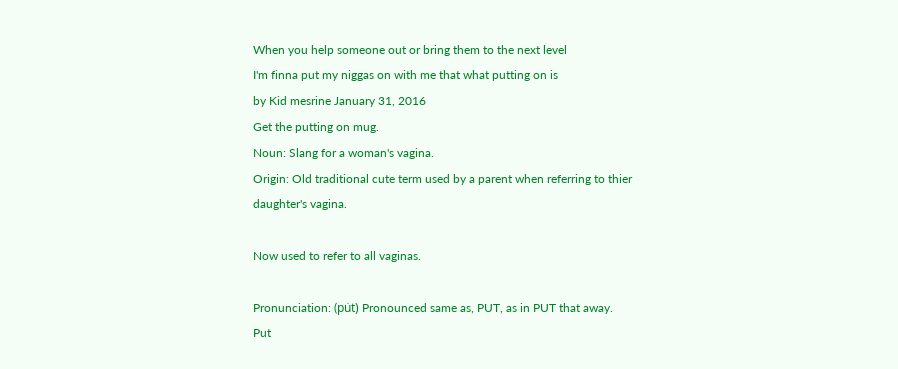When you help someone out or bring them to the next level
I'm finna put my niggas on with me that what putting on is
by Kid mesrine January 31, 2016
Get the putting on mug.
Noun: Slang for a woman's vagina.
Origin: Old traditional cute term used by a parent when referring to thier daughter's vagina.

Now used to refer to all vaginas.

Pronunciation: (pu̇t) Pronounced same as, PUT, as in PUT that away.
Put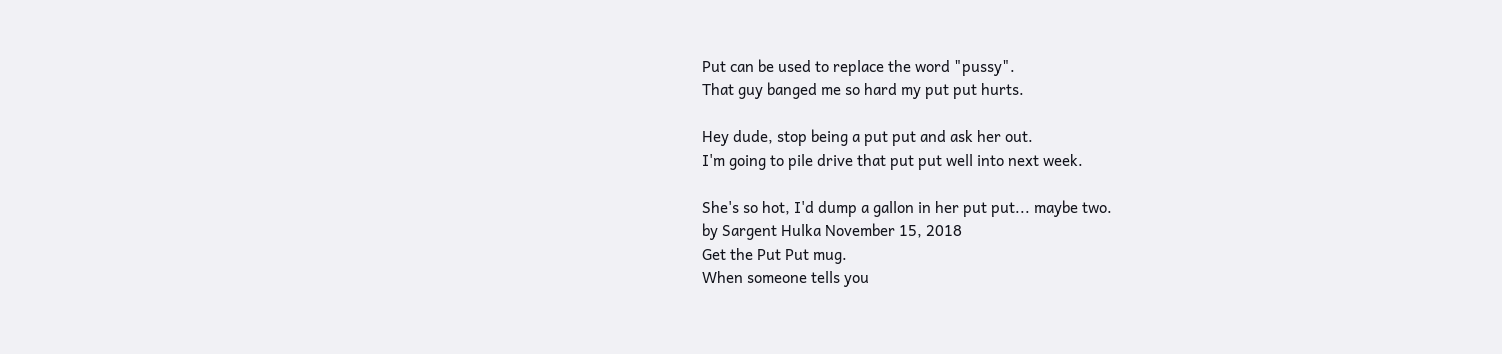Put can be used to replace the word "pussy".
That guy banged me so hard my put put hurts.

Hey dude, stop being a put put and ask her out.
I'm going to pile drive that put put well into next week.

She's so hot, I'd dump a gallon in her put put... maybe two.
by Sargent Hulka November 15, 2018
Get the Put Put mug.
When someone tells you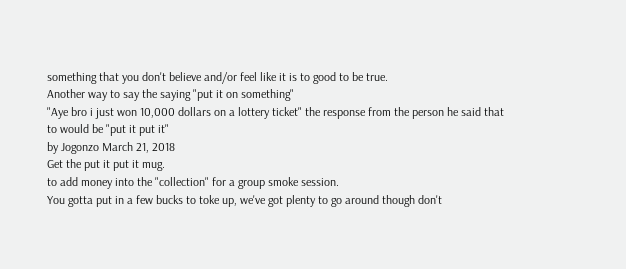something that you don't believe and/or feel like it is to good to be true.
Another way to say the saying "put it on something"
"Aye bro i just won 10,000 dollars on a lottery ticket" the response from the person he said that to would be "put it put it"
by Jogonzo March 21, 2018
Get the put it put it mug.
to add money into the "collection" for a group smoke session.
You gotta put in a few bucks to toke up, we've got plenty to go around though don't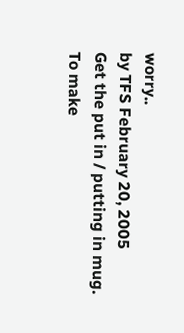worry..
by TFS February 20, 2005
Get the put in / putting in mug.
To make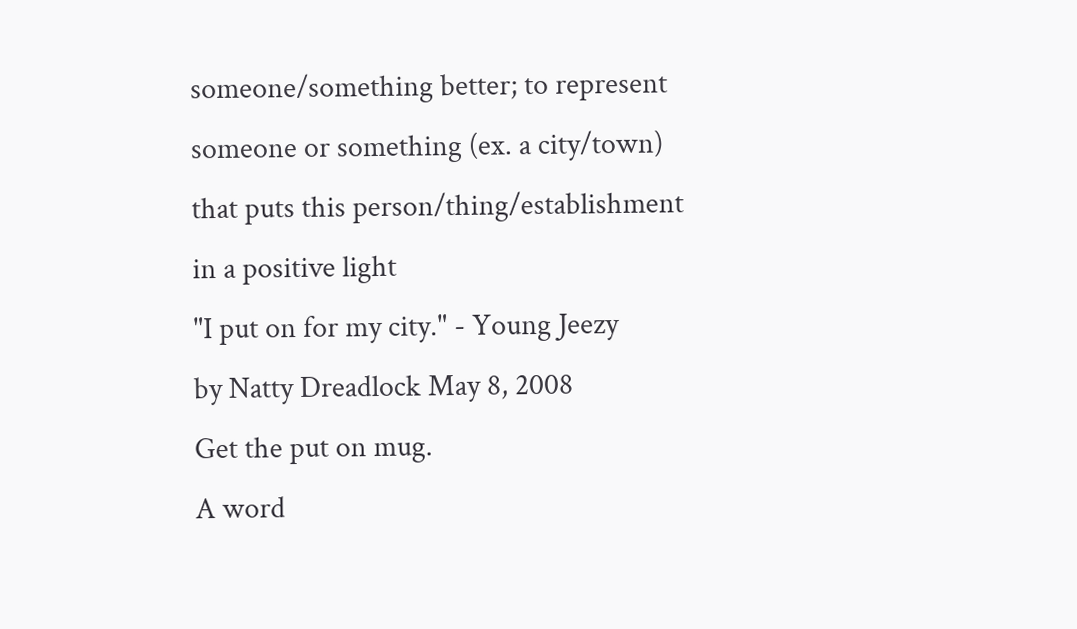someone/something better; to represent someone or something (ex. a city/town) that puts this person/thing/establishment in a positive light
"I put on for my city." - Young Jeezy
by Natty Dreadlock May 8, 2008
Get the put on mug.
A word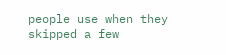people use when they skipped a few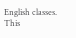English classes.
This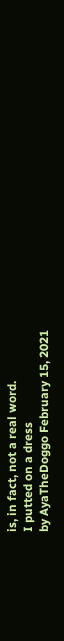is, in fact, not a real word.
I putted on a dress
by AyaTheDoggo February 15, 2021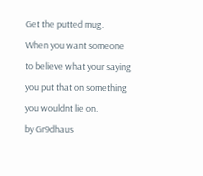Get the putted mug.
When you want someone to believe what your saying you put that on something you wouldnt lie on.
by Gr9dhaus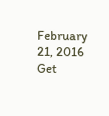February 21, 2016
Get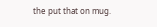the put that on mug.